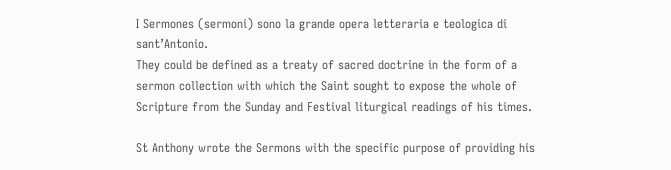I Sermones (sermoni) sono la grande opera letteraria e teologica di sant’Antonio.
They could be defined as a treaty of sacred doctrine in the form of a sermon collection with which the Saint sought to expose the whole of Scripture from the Sunday and Festival liturgical readings of his times.

St Anthony wrote the Sermons with the specific purpose of providing his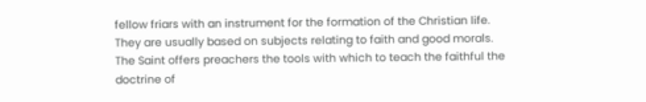fellow friars with an instrument for the formation of the Christian life. They are usually based on subjects relating to faith and good morals. The Saint offers preachers the tools with which to teach the faithful the doctrine of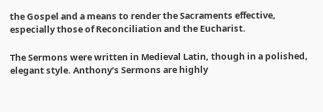the Gospel and a means to render the Sacraments effective, especially those of Reconciliation and the Eucharist.

The Sermons were written in Medieval Latin, though in a polished, elegant style. Anthony’s Sermons are highly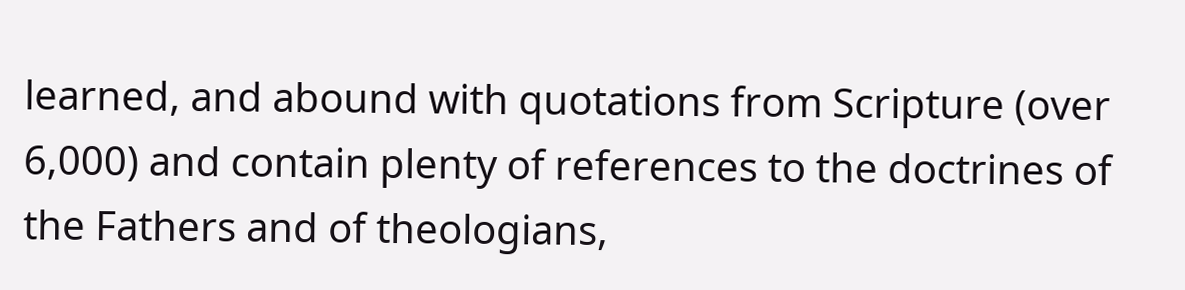learned, and abound with quotations from Scripture (over 6,000) and contain plenty of references to the doctrines of the Fathers and of theologians,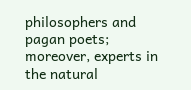philosophers and pagan poets; moreover, experts in the natural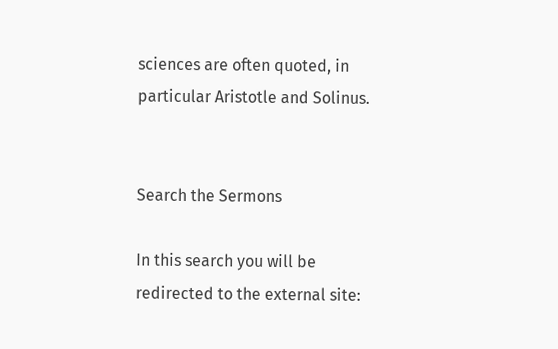sciences are often quoted, in particular Aristotle and Solinus.


Search the Sermons

In this search you will be redirected to the external site: